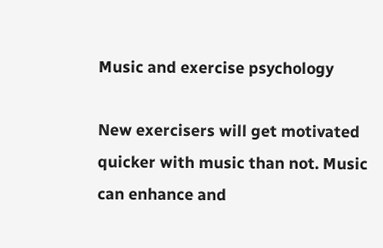Music and exercise psychology

New exercisers will get motivated quicker with music than not. Music can enhance and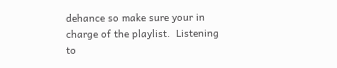dehance so make sure your in charge of the playlist.  Listening to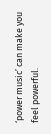‘power music’ can make you feel powerful.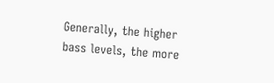Generally, the higher bass levels, the more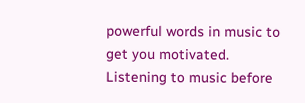powerful words in music to get you motivated.  Listening to music before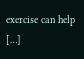exercise can help […]